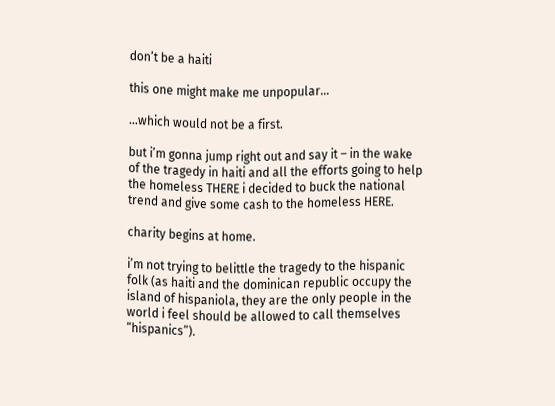don’t be a haiti

this one might make me unpopular…

…which would not be a first.

but i’m gonna jump right out and say it – in the wake of the tragedy in haiti and all the efforts going to help the homeless THERE i decided to buck the national trend and give some cash to the homeless HERE.

charity begins at home.

i’m not trying to belittle the tragedy to the hispanic folk (as haiti and the dominican republic occupy the island of hispaniola, they are the only people in the world i feel should be allowed to call themselves “hispanics”).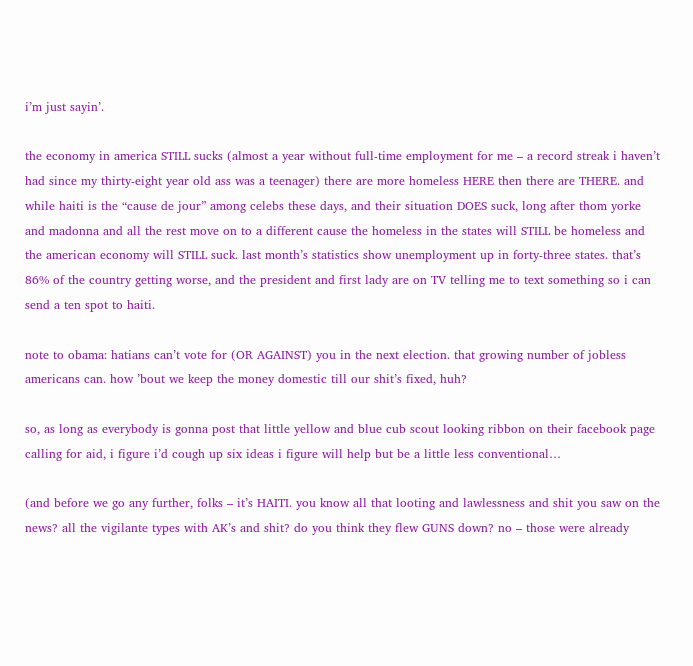i’m just sayin’.

the economy in america STILL sucks (almost a year without full-time employment for me – a record streak i haven’t had since my thirty-eight year old ass was a teenager) there are more homeless HERE then there are THERE. and while haiti is the “cause de jour” among celebs these days, and their situation DOES suck, long after thom yorke and madonna and all the rest move on to a different cause the homeless in the states will STILL be homeless and the american economy will STILL suck. last month’s statistics show unemployment up in forty-three states. that’s 86% of the country getting worse, and the president and first lady are on TV telling me to text something so i can send a ten spot to haiti.

note to obama: hatians can’t vote for (OR AGAINST) you in the next election. that growing number of jobless americans can. how ’bout we keep the money domestic till our shit’s fixed, huh?

so, as long as everybody is gonna post that little yellow and blue cub scout looking ribbon on their facebook page calling for aid, i figure i’d cough up six ideas i figure will help but be a little less conventional…

(and before we go any further, folks – it’s HAITI. you know all that looting and lawlessness and shit you saw on the news? all the vigilante types with AK’s and shit? do you think they flew GUNS down? no – those were already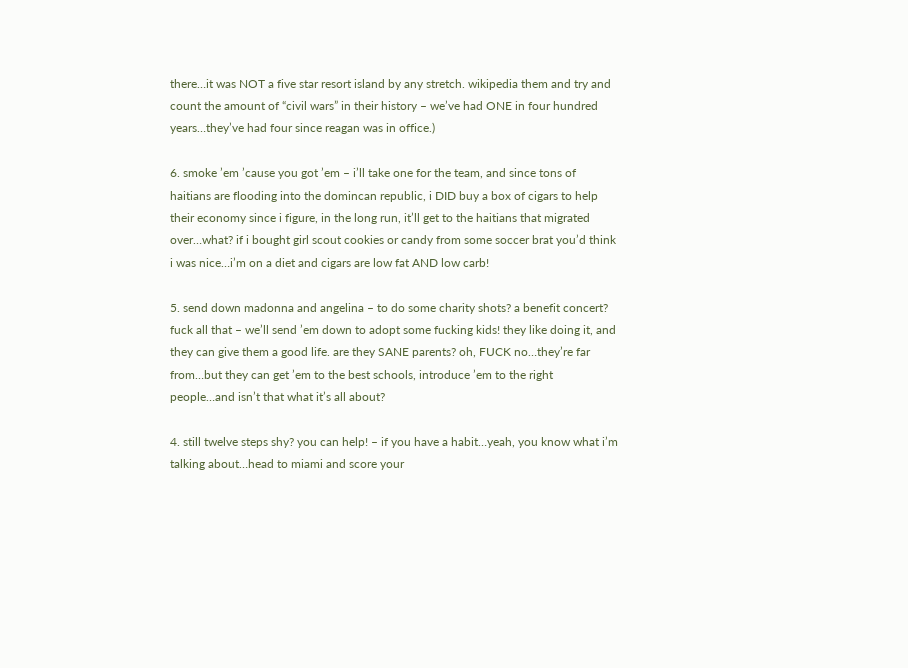there…it was NOT a five star resort island by any stretch. wikipedia them and try and count the amount of “civil wars” in their history – we’ve had ONE in four hundred years…they’ve had four since reagan was in office.)

6. smoke ’em ’cause you got ’em – i’ll take one for the team, and since tons of haitians are flooding into the domincan republic, i DID buy a box of cigars to help their economy since i figure, in the long run, it’ll get to the haitians that migrated over…what? if i bought girl scout cookies or candy from some soccer brat you’d think i was nice…i’m on a diet and cigars are low fat AND low carb!

5. send down madonna and angelina – to do some charity shots? a benefit concert? fuck all that – we’ll send ’em down to adopt some fucking kids! they like doing it, and they can give them a good life. are they SANE parents? oh, FUCK no…they’re far from…but they can get ’em to the best schools, introduce ’em to the right people…and isn’t that what it’s all about?

4. still twelve steps shy? you can help! – if you have a habit…yeah, you know what i’m talking about…head to miami and score your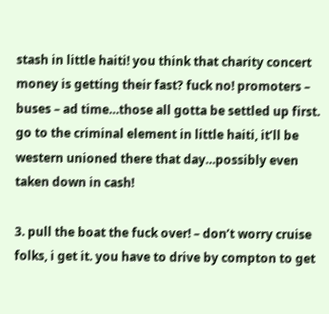stash in little haiti! you think that charity concert money is getting their fast? fuck no! promoters – buses – ad time…those all gotta be settled up first. go to the criminal element in little haiti, it’ll be western unioned there that day…possibly even taken down in cash!

3. pull the boat the fuck over! – don’t worry cruise folks, i get it. you have to drive by compton to get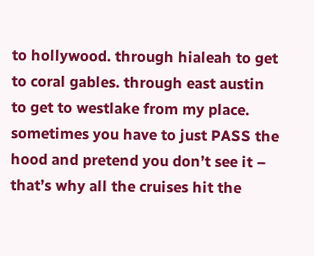to hollywood. through hialeah to get to coral gables. through east austin to get to westlake from my place. sometimes you have to just PASS the hood and pretend you don’t see it – that’s why all the cruises hit the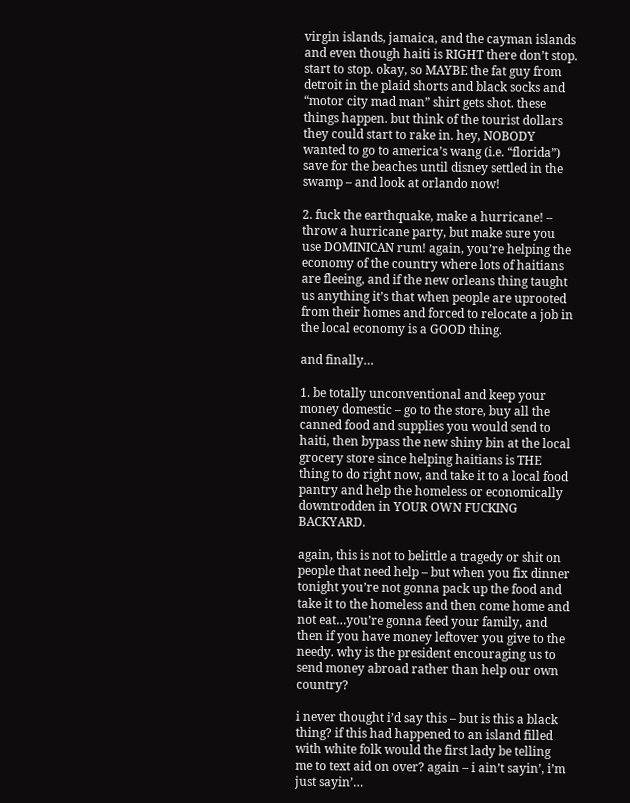virgin islands, jamaica, and the cayman islands and even though haiti is RIGHT there don’t stop. start to stop. okay, so MAYBE the fat guy from detroit in the plaid shorts and black socks and “motor city mad man” shirt gets shot. these things happen. but think of the tourist dollars they could start to rake in. hey, NOBODY wanted to go to america’s wang (i.e. “florida”) save for the beaches until disney settled in the swamp – and look at orlando now!

2. fuck the earthquake, make a hurricane! – throw a hurricane party, but make sure you use DOMINICAN rum! again, you’re helping the economy of the country where lots of haitians are fleeing, and if the new orleans thing taught us anything it’s that when people are uprooted from their homes and forced to relocate a job in the local economy is a GOOD thing.

and finally…

1. be totally unconventional and keep your money domestic – go to the store, buy all the canned food and supplies you would send to haiti, then bypass the new shiny bin at the local grocery store since helping haitians is THE thing to do right now, and take it to a local food pantry and help the homeless or economically downtrodden in YOUR OWN FUCKING BACKYARD.

again, this is not to belittle a tragedy or shit on people that need help – but when you fix dinner tonight you’re not gonna pack up the food and take it to the homeless and then come home and not eat…you’re gonna feed your family, and then if you have money leftover you give to the needy. why is the president encouraging us to send money abroad rather than help our own country?

i never thought i’d say this – but is this a black thing? if this had happened to an island filled with white folk would the first lady be telling me to text aid on over? again – i ain’t sayin’, i’m just sayin’…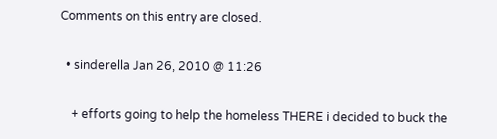Comments on this entry are closed.

  • sinderella Jan 26, 2010 @ 11:26

    + efforts going to help the homeless THERE i decided to buck the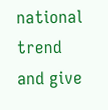national trend and give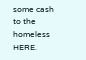some cash to the homeless HERE.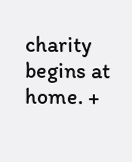charity begins at home. +